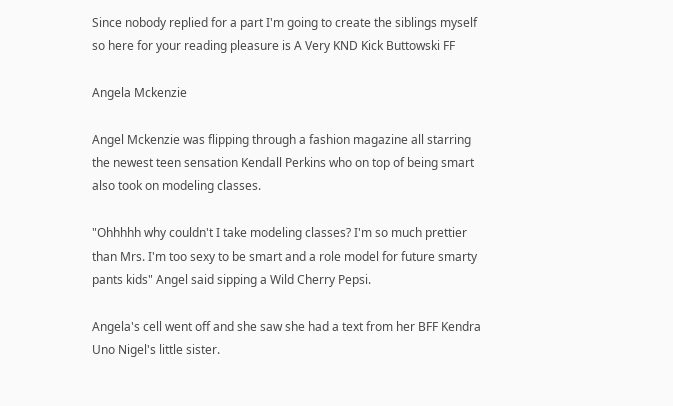Since nobody replied for a part I'm going to create the siblings myself so here for your reading pleasure is A Very KND Kick Buttowski FF

Angela Mckenzie

Angel Mckenzie was flipping through a fashion magazine all starring the newest teen sensation Kendall Perkins who on top of being smart also took on modeling classes.

"Ohhhhh why couldn't I take modeling classes? I'm so much prettier than Mrs. I'm too sexy to be smart and a role model for future smarty pants kids" Angel said sipping a Wild Cherry Pepsi.

Angela's cell went off and she saw she had a text from her BFF Kendra Uno Nigel's little sister.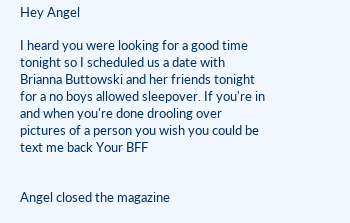Hey Angel

I heard you were looking for a good time tonight so I scheduled us a date with Brianna Buttowski and her friends tonight for a no boys allowed sleepover. If you're in and when you're done drooling over pictures of a person you wish you could be text me back Your BFF


Angel closed the magazine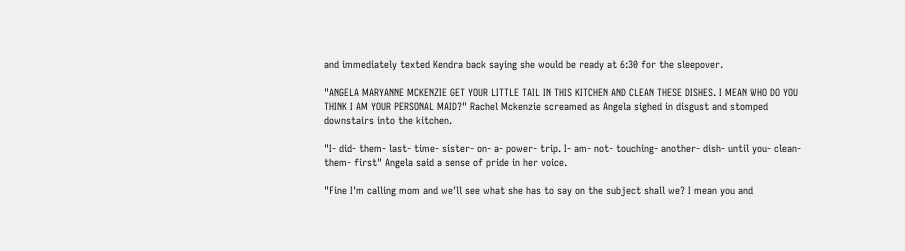and immediately texted Kendra back saying she would be ready at 6:30 for the sleepover.

"ANGELA MARYANNE MCKENZIE GET YOUR LITTLE TAIL IN THIS KITCHEN AND CLEAN THESE DISHES. I MEAN WHO DO YOU THINK I AM YOUR PERSONAL MAID?" Rachel Mckenzie screamed as Angela sighed in disgust and stomped downstairs into the kitchen.

"I- did- them- last- time- sister- on- a- power- trip. I- am- not- touching- another- dish- until you- clean- them- first" Angela said a sense of pride in her voice.

"Fine I'm calling mom and we'll see what she has to say on the subject shall we? I mean you and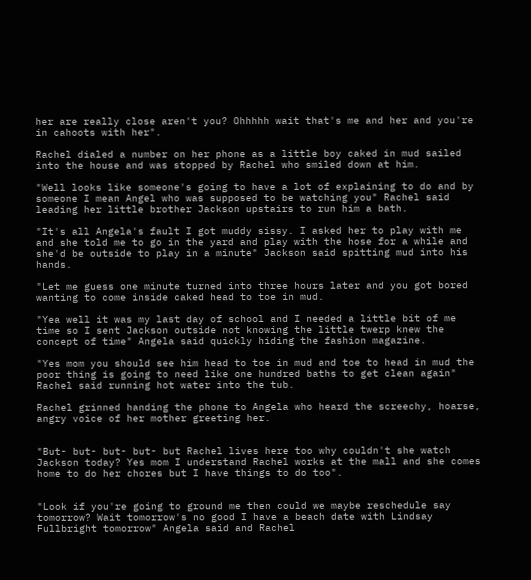her are really close aren't you? Ohhhhh wait that's me and her and you're in cahoots with her".

Rachel dialed a number on her phone as a little boy caked in mud sailed into the house and was stopped by Rachel who smiled down at him.

"Well looks like someone's going to have a lot of explaining to do and by someone I mean Angel who was supposed to be watching you" Rachel said leading her little brother Jackson upstairs to run him a bath.

"It's all Angela's fault I got muddy sissy. I asked her to play with me and she told me to go in the yard and play with the hose for a while and she'd be outside to play in a minute" Jackson said spitting mud into his hands.

"Let me guess one minute turned into three hours later and you got bored wanting to come inside caked head to toe in mud.

"Yea well it was my last day of school and I needed a little bit of me time so I sent Jackson outside not knowing the little twerp knew the concept of time" Angela said quickly hiding the fashion magazine.

"Yes mom you should see him head to toe in mud and toe to head in mud the poor thing is going to need like one hundred baths to get clean again" Rachel said running hot water into the tub.

Rachel grinned handing the phone to Angela who heard the screechy, hoarse, angry voice of her mother greeting her.


"But- but- but- but- but Rachel lives here too why couldn't she watch Jackson today? Yes mom I understand Rachel works at the mall and she comes home to do her chores but I have things to do too".


"Look if you're going to ground me then could we maybe reschedule say tomorrow? Wait tomorrow's no good I have a beach date with Lindsay Fullbright tomorrow" Angela said and Rachel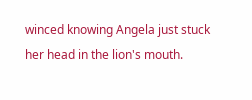winced knowing Angela just stuck her head in the lion's mouth.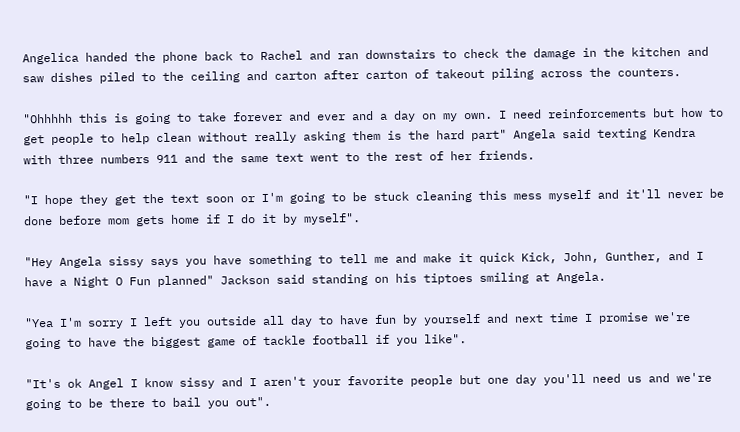Angelica handed the phone back to Rachel and ran downstairs to check the damage in the kitchen and saw dishes piled to the ceiling and carton after carton of takeout piling across the counters.

"Ohhhhh this is going to take forever and ever and a day on my own. I need reinforcements but how to get people to help clean without really asking them is the hard part" Angela said texting Kendra with three numbers 911 and the same text went to the rest of her friends.

"I hope they get the text soon or I'm going to be stuck cleaning this mess myself and it'll never be done before mom gets home if I do it by myself".

"Hey Angela sissy says you have something to tell me and make it quick Kick, John, Gunther, and I have a Night O Fun planned" Jackson said standing on his tiptoes smiling at Angela.

"Yea I'm sorry I left you outside all day to have fun by yourself and next time I promise we're going to have the biggest game of tackle football if you like".

"It's ok Angel I know sissy and I aren't your favorite people but one day you'll need us and we're going to be there to bail you out".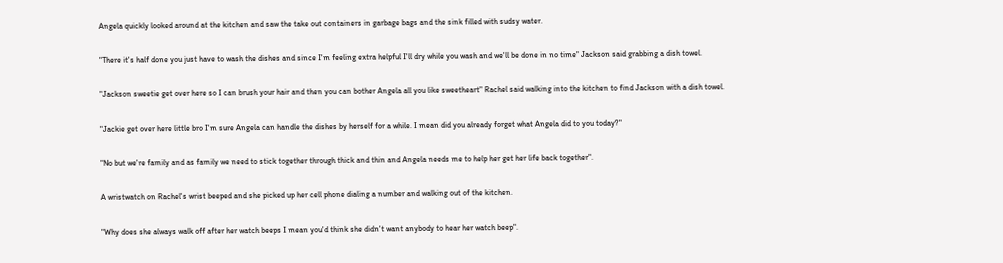Angela quickly looked around at the kitchen and saw the take out containers in garbage bags and the sink filled with sudsy water.

"There it's half done you just have to wash the dishes and since I'm feeling extra helpful I'll dry while you wash and we'll be done in no time" Jackson said grabbing a dish towel.

"Jackson sweetie get over here so I can brush your hair and then you can bother Angela all you like sweetheart" Rachel said walking into the kitchen to find Jackson with a dish towel.

"Jackie get over here little bro I'm sure Angela can handle the dishes by herself for a while. I mean did you already forget what Angela did to you today?"

"No but we're family and as family we need to stick together through thick and thin and Angela needs me to help her get her life back together".

A wristwatch on Rachel's wrist beeped and she picked up her cell phone dialing a number and walking out of the kitchen.

"Why does she always walk off after her watch beeps I mean you'd think she didn't want anybody to hear her watch beep".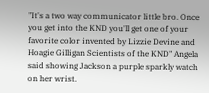"It's a two way communicator little bro. Once you get into the KND you'll get one of your favorite color invented by Lizzie Devine and Hoagie Gilligan Scientists of the KND" Angela said showing Jackson a purple sparkly watch on her wrist.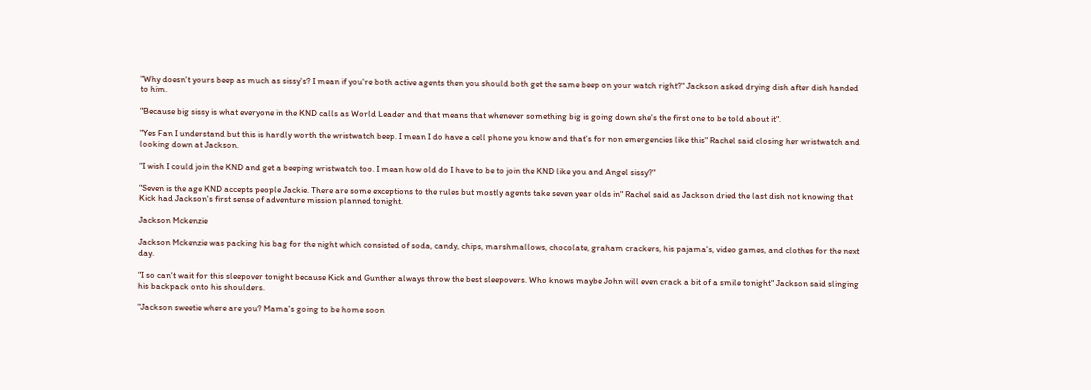"Why doesn't yours beep as much as sissy's? I mean if you're both active agents then you should both get the same beep on your watch right?" Jackson asked drying dish after dish handed to him.

"Because big sissy is what everyone in the KND calls as World Leader and that means that whenever something big is going down she's the first one to be told about it".

"Yes Fan I understand but this is hardly worth the wristwatch beep. I mean I do have a cell phone you know and that's for non emergencies like this" Rachel said closing her wristwatch and looking down at Jackson.

"I wish I could join the KND and get a beeping wristwatch too. I mean how old do I have to be to join the KND like you and Angel sissy?"

"Seven is the age KND accepts people Jackie. There are some exceptions to the rules but mostly agents take seven year olds in" Rachel said as Jackson dried the last dish not knowing that Kick had Jackson's first sense of adventure mission planned tonight.

Jackson Mckenzie

Jackson Mckenzie was packing his bag for the night which consisted of soda, candy, chips, marshmallows, chocolate, graham crackers, his pajama's, video games, and clothes for the next day.

"I so can't wait for this sleepover tonight because Kick and Gunther always throw the best sleepovers. Who knows maybe John will even crack a bit of a smile tonight" Jackson said slinging his backpack onto his shoulders.

"Jackson sweetie where are you? Mama's going to be home soon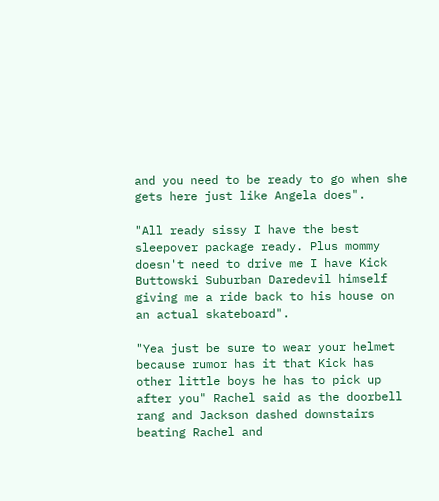and you need to be ready to go when she gets here just like Angela does".

"All ready sissy I have the best sleepover package ready. Plus mommy doesn't need to drive me I have Kick Buttowski Suburban Daredevil himself giving me a ride back to his house on an actual skateboard".

"Yea just be sure to wear your helmet because rumor has it that Kick has other little boys he has to pick up after you" Rachel said as the doorbell rang and Jackson dashed downstairs beating Rachel and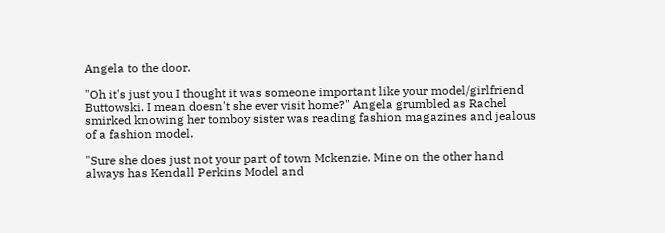Angela to the door.

"Oh it's just you I thought it was someone important like your model/girlfriend Buttowski. I mean doesn't she ever visit home?" Angela grumbled as Rachel smirked knowing her tomboy sister was reading fashion magazines and jealous of a fashion model.

"Sure she does just not your part of town Mckenzie. Mine on the other hand always has Kendall Perkins Model and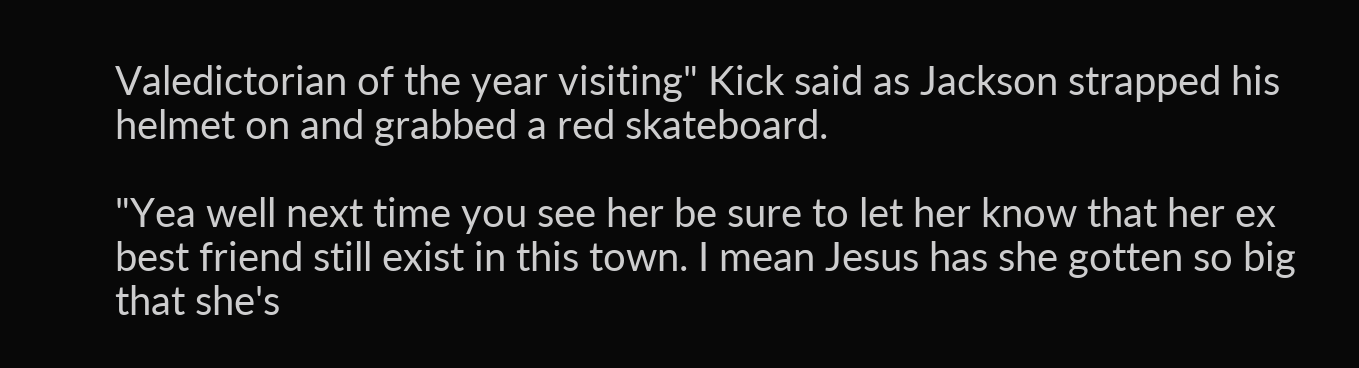Valedictorian of the year visiting" Kick said as Jackson strapped his helmet on and grabbed a red skateboard.

"Yea well next time you see her be sure to let her know that her ex best friend still exist in this town. I mean Jesus has she gotten so big that she's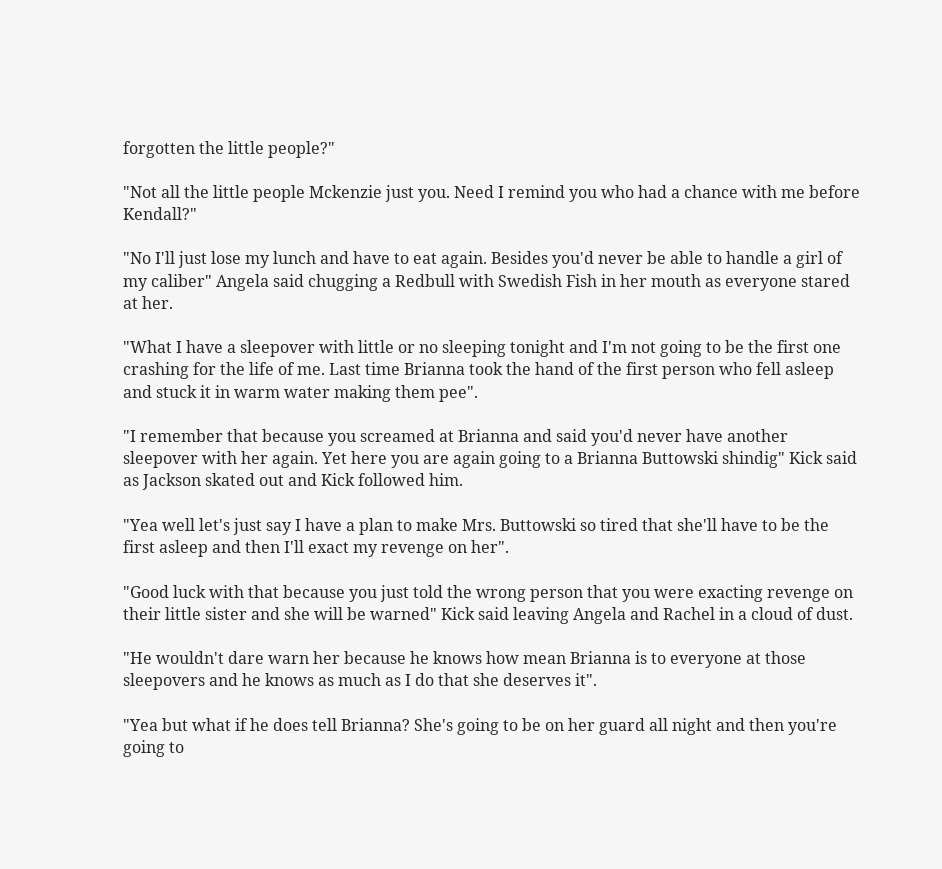forgotten the little people?"

"Not all the little people Mckenzie just you. Need I remind you who had a chance with me before Kendall?"

"No I'll just lose my lunch and have to eat again. Besides you'd never be able to handle a girl of my caliber" Angela said chugging a Redbull with Swedish Fish in her mouth as everyone stared at her.

"What I have a sleepover with little or no sleeping tonight and I'm not going to be the first one crashing for the life of me. Last time Brianna took the hand of the first person who fell asleep and stuck it in warm water making them pee".

"I remember that because you screamed at Brianna and said you'd never have another sleepover with her again. Yet here you are again going to a Brianna Buttowski shindig" Kick said as Jackson skated out and Kick followed him.

"Yea well let's just say I have a plan to make Mrs. Buttowski so tired that she'll have to be the first asleep and then I'll exact my revenge on her".

"Good luck with that because you just told the wrong person that you were exacting revenge on their little sister and she will be warned" Kick said leaving Angela and Rachel in a cloud of dust.

"He wouldn't dare warn her because he knows how mean Brianna is to everyone at those sleepovers and he knows as much as I do that she deserves it".

"Yea but what if he does tell Brianna? She's going to be on her guard all night and then you're going to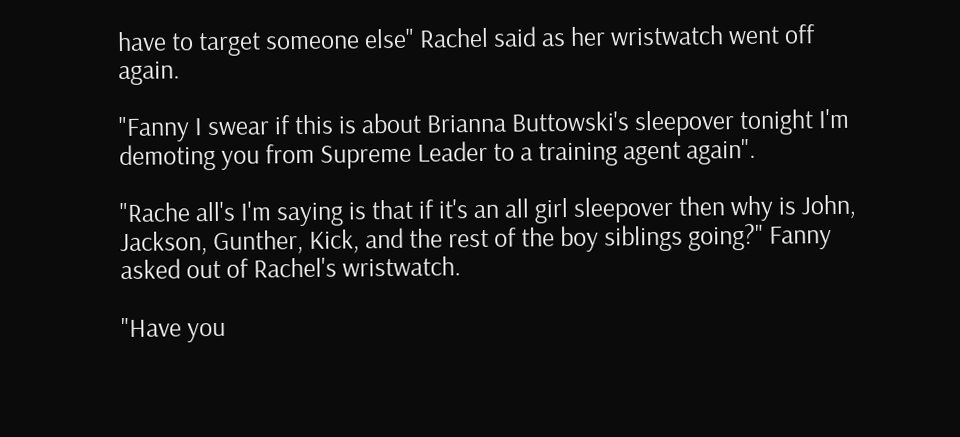have to target someone else" Rachel said as her wristwatch went off again.

"Fanny I swear if this is about Brianna Buttowski's sleepover tonight I'm demoting you from Supreme Leader to a training agent again".

"Rache all's I'm saying is that if it's an all girl sleepover then why is John, Jackson, Gunther, Kick, and the rest of the boy siblings going?" Fanny asked out of Rachel's wristwatch.

"Have you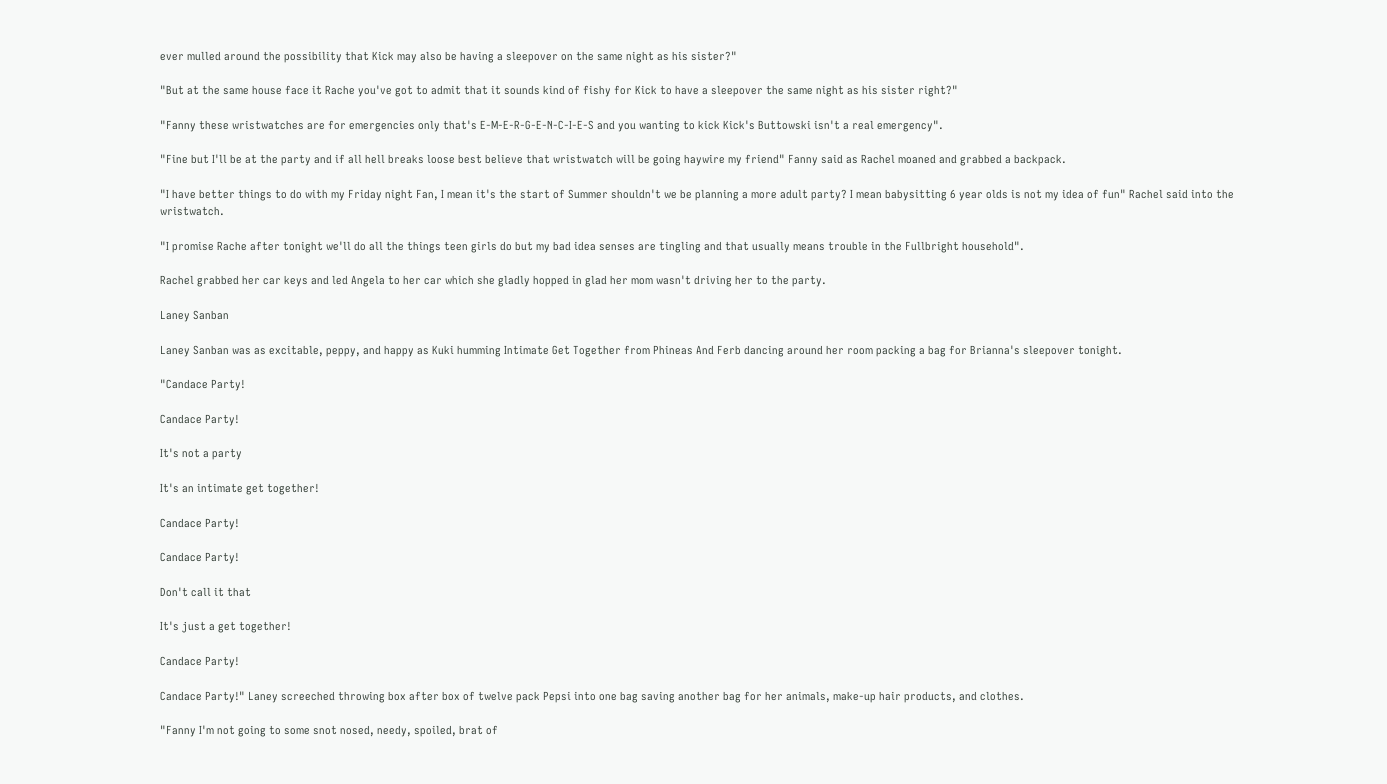ever mulled around the possibility that Kick may also be having a sleepover on the same night as his sister?"

"But at the same house face it Rache you've got to admit that it sounds kind of fishy for Kick to have a sleepover the same night as his sister right?"

"Fanny these wristwatches are for emergencies only that's E-M-E-R-G-E-N-C-I-E-S and you wanting to kick Kick's Buttowski isn't a real emergency".

"Fine but I'll be at the party and if all hell breaks loose best believe that wristwatch will be going haywire my friend" Fanny said as Rachel moaned and grabbed a backpack.

"I have better things to do with my Friday night Fan, I mean it's the start of Summer shouldn't we be planning a more adult party? I mean babysitting 6 year olds is not my idea of fun" Rachel said into the wristwatch.

"I promise Rache after tonight we'll do all the things teen girls do but my bad idea senses are tingling and that usually means trouble in the Fullbright household".

Rachel grabbed her car keys and led Angela to her car which she gladly hopped in glad her mom wasn't driving her to the party.

Laney Sanban

Laney Sanban was as excitable, peppy, and happy as Kuki humming Intimate Get Together from Phineas And Ferb dancing around her room packing a bag for Brianna's sleepover tonight.

"Candace Party!

Candace Party!

It's not a party

It's an intimate get together!

Candace Party!

Candace Party!

Don't call it that

It's just a get together!

Candace Party!

Candace Party!" Laney screeched throwing box after box of twelve pack Pepsi into one bag saving another bag for her animals, make-up hair products, and clothes.

"Fanny I'm not going to some snot nosed, needy, spoiled, brat of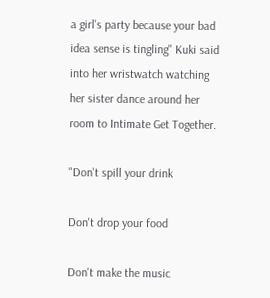a girl's party because your bad idea sense is tingling" Kuki said into her wristwatch watching her sister dance around her room to Intimate Get Together.

"Don't spill your drink

Don't drop your food

Don't make the music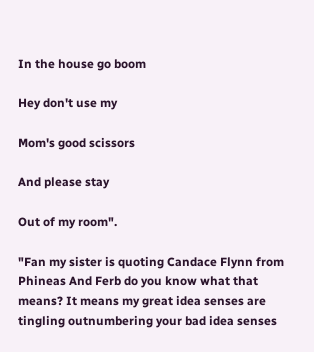In the house go boom

Hey don't use my

Mom's good scissors

And please stay

Out of my room".

"Fan my sister is quoting Candace Flynn from Phineas And Ferb do you know what that means? It means my great idea senses are tingling outnumbering your bad idea senses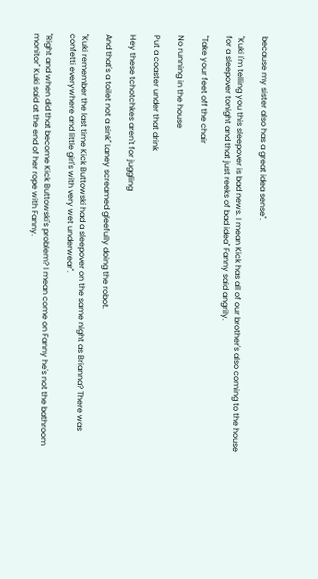because my sister also has a great idea sense".

"Kuki I'm telling you this sleepover is bad news. I mean Kick has all of our brother's also coming to the house for a sleepover tonight and that just reeks of bad idea" Fanny said angrily.

"Take your feet off the chair

No running in the house

Put a coaster under that drink

Hey these tchotchkes aren't for juggling

And that's a toilet not a sink" Laney screamed gleefully doing the robot.

"Kuki remember the last time Kick Buttowski had a sleepover on the same night as Brianna? There was confetti everywhere and little girl's with very wet underwear".

"Right and when did that become Kick Buttowski's problem? I mean come on Fanny he's not the bathroom monitor" Kuki said at the end of her rope with Fanny.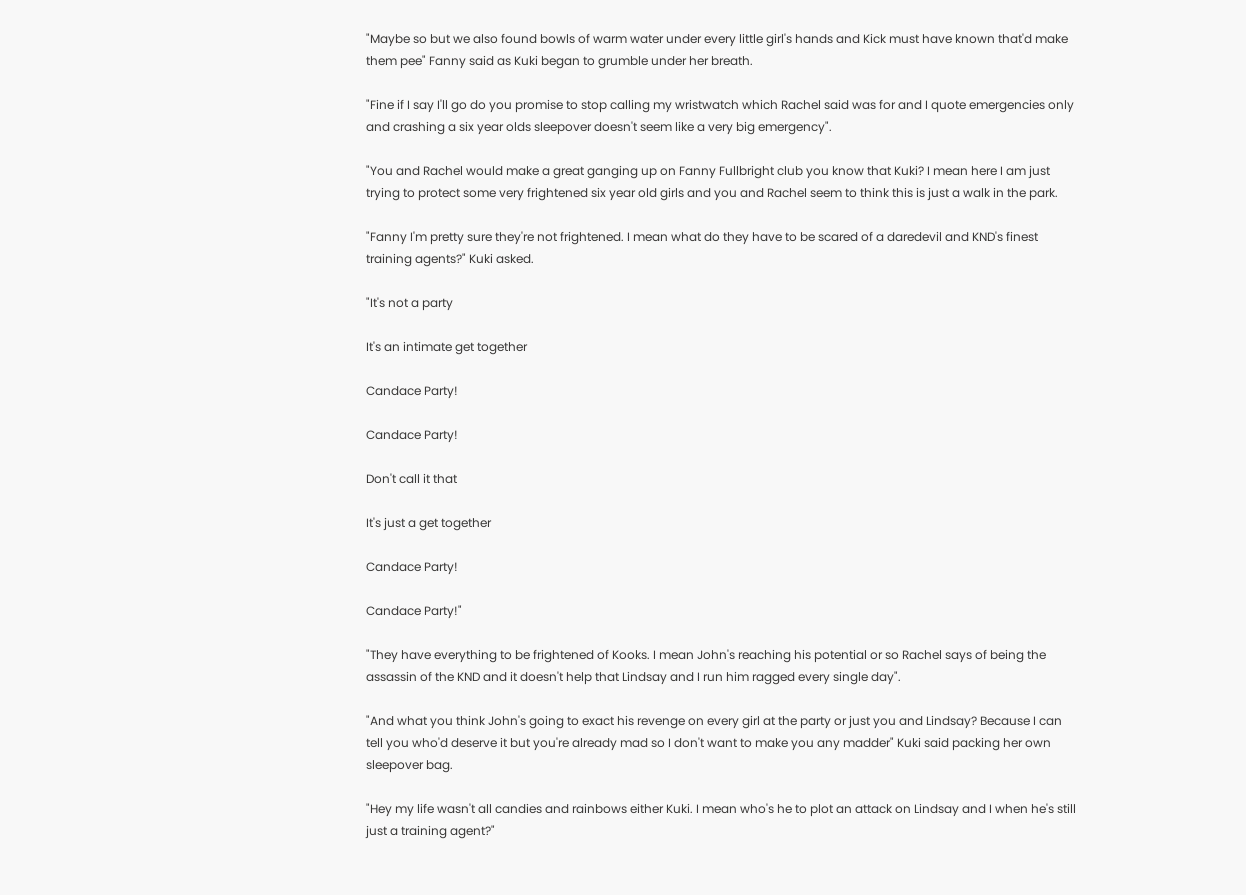"Maybe so but we also found bowls of warm water under every little girl's hands and Kick must have known that'd make them pee" Fanny said as Kuki began to grumble under her breath.

"Fine if I say I'll go do you promise to stop calling my wristwatch which Rachel said was for and I quote emergencies only and crashing a six year olds sleepover doesn't seem like a very big emergency".

"You and Rachel would make a great ganging up on Fanny Fullbright club you know that Kuki? I mean here I am just trying to protect some very frightened six year old girls and you and Rachel seem to think this is just a walk in the park.

"Fanny I'm pretty sure they're not frightened. I mean what do they have to be scared of a daredevil and KND's finest training agents?" Kuki asked.

"It's not a party

It's an intimate get together

Candace Party!

Candace Party!

Don't call it that

It's just a get together

Candace Party!

Candace Party!"

"They have everything to be frightened of Kooks. I mean John's reaching his potential or so Rachel says of being the assassin of the KND and it doesn't help that Lindsay and I run him ragged every single day".

"And what you think John's going to exact his revenge on every girl at the party or just you and Lindsay? Because I can tell you who'd deserve it but you're already mad so I don't want to make you any madder" Kuki said packing her own sleepover bag.

"Hey my life wasn't all candies and rainbows either Kuki. I mean who's he to plot an attack on Lindsay and I when he's still just a training agent?"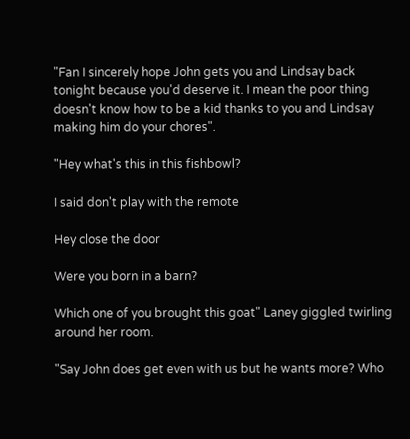"Fan I sincerely hope John gets you and Lindsay back tonight because you'd deserve it. I mean the poor thing doesn't know how to be a kid thanks to you and Lindsay making him do your chores".

"Hey what's this in this fishbowl?

I said don't play with the remote

Hey close the door

Were you born in a barn?

Which one of you brought this goat" Laney giggled twirling around her room.

"Say John does get even with us but he wants more? Who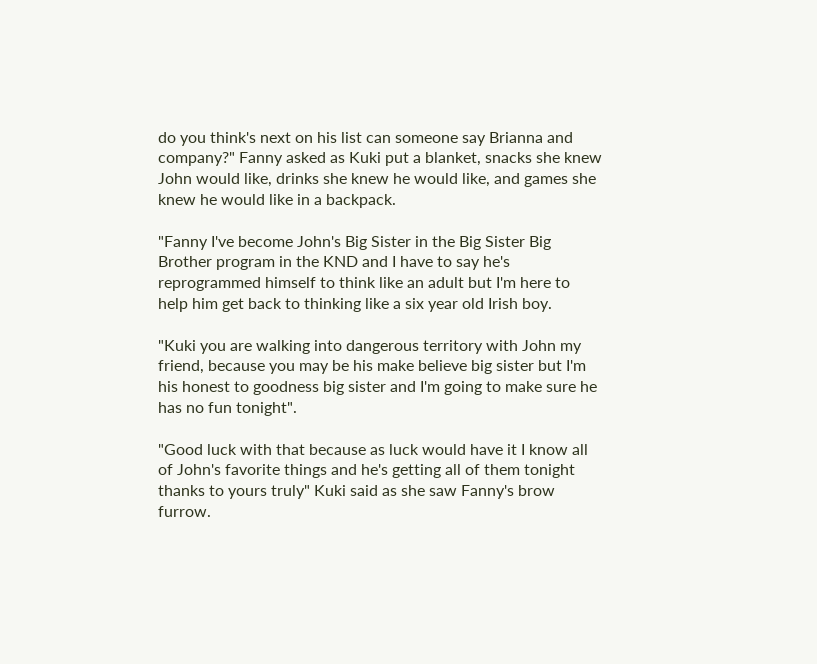do you think's next on his list can someone say Brianna and company?" Fanny asked as Kuki put a blanket, snacks she knew John would like, drinks she knew he would like, and games she knew he would like in a backpack.

"Fanny I've become John's Big Sister in the Big Sister Big Brother program in the KND and I have to say he's reprogrammed himself to think like an adult but I'm here to help him get back to thinking like a six year old Irish boy.

"Kuki you are walking into dangerous territory with John my friend, because you may be his make believe big sister but I'm his honest to goodness big sister and I'm going to make sure he has no fun tonight".

"Good luck with that because as luck would have it I know all of John's favorite things and he's getting all of them tonight thanks to yours truly" Kuki said as she saw Fanny's brow furrow.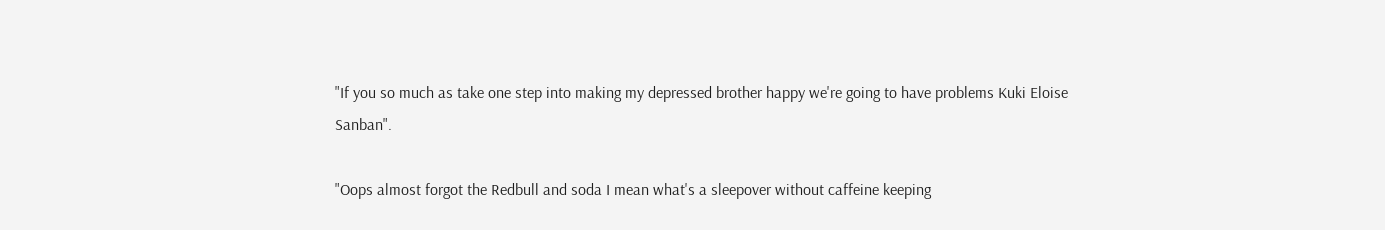"If you so much as take one step into making my depressed brother happy we're going to have problems Kuki Eloise Sanban".

"Oops almost forgot the Redbull and soda I mean what's a sleepover without caffeine keeping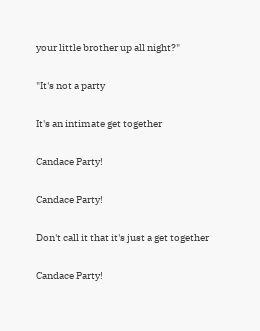your little brother up all night?"

"It's not a party

It's an intimate get together

Candace Party!

Candace Party!

Don't call it that it's just a get together

Candace Party!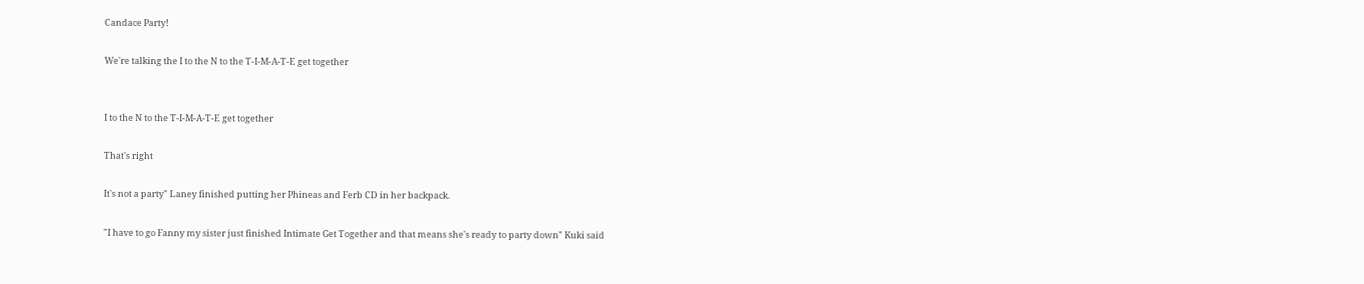Candace Party!

We're talking the I to the N to the T-I-M-A-T-E get together


I to the N to the T-I-M-A-T-E get together

That's right

It's not a party" Laney finished putting her Phineas and Ferb CD in her backpack.

"I have to go Fanny my sister just finished Intimate Get Together and that means she's ready to party down" Kuki said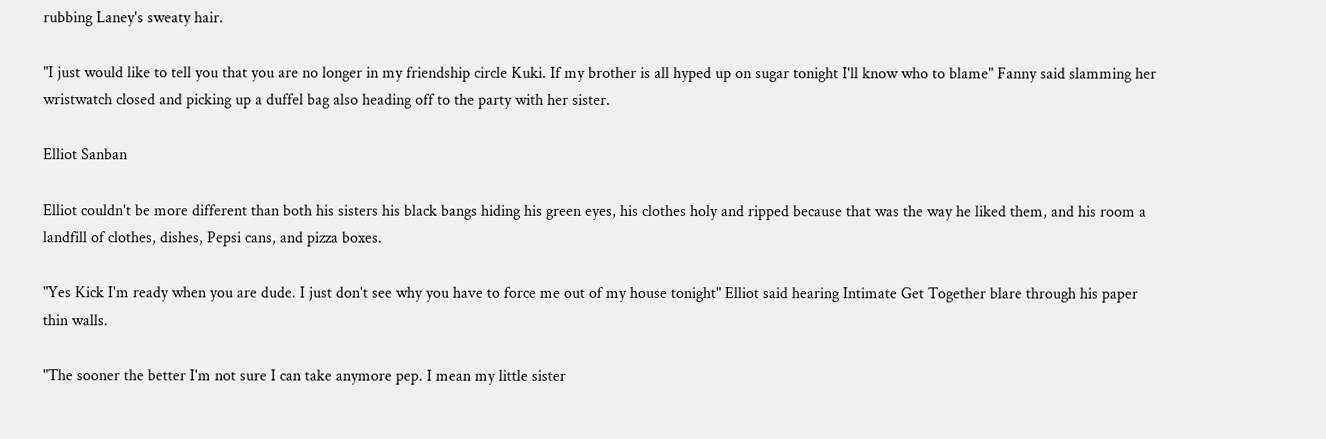rubbing Laney's sweaty hair.

"I just would like to tell you that you are no longer in my friendship circle Kuki. If my brother is all hyped up on sugar tonight I'll know who to blame" Fanny said slamming her wristwatch closed and picking up a duffel bag also heading off to the party with her sister.

Elliot Sanban

Elliot couldn't be more different than both his sisters his black bangs hiding his green eyes, his clothes holy and ripped because that was the way he liked them, and his room a landfill of clothes, dishes, Pepsi cans, and pizza boxes.

"Yes Kick I'm ready when you are dude. I just don't see why you have to force me out of my house tonight" Elliot said hearing Intimate Get Together blare through his paper thin walls.

"The sooner the better I'm not sure I can take anymore pep. I mean my little sister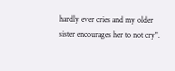hardly ever cries and my older sister encourages her to not cry".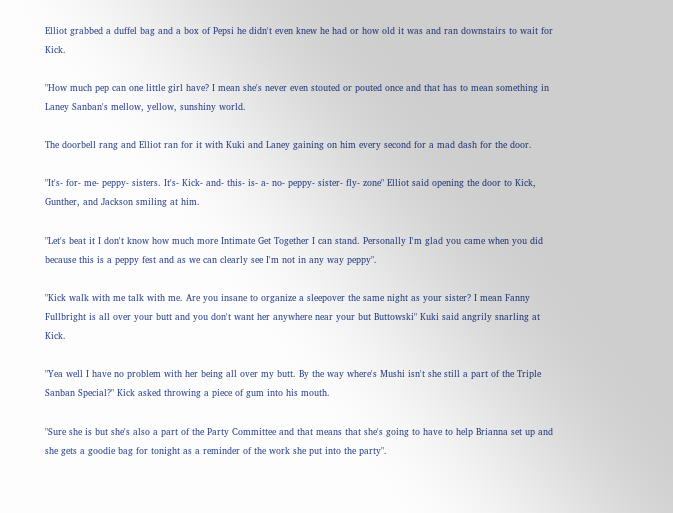Elliot grabbed a duffel bag and a box of Pepsi he didn't even knew he had or how old it was and ran downstairs to wait for Kick.

"How much pep can one little girl have? I mean she's never even stouted or pouted once and that has to mean something in Laney Sanban's mellow, yellow, sunshiny world.

The doorbell rang and Elliot ran for it with Kuki and Laney gaining on him every second for a mad dash for the door.

"It's- for- me- peppy- sisters. It's- Kick- and- this- is- a- no- peppy- sister- fly- zone" Elliot said opening the door to Kick, Gunther, and Jackson smiling at him.

"Let's beat it I don't know how much more Intimate Get Together I can stand. Personally I'm glad you came when you did because this is a peppy fest and as we can clearly see I'm not in any way peppy".

"Kick walk with me talk with me. Are you insane to organize a sleepover the same night as your sister? I mean Fanny Fullbright is all over your butt and you don't want her anywhere near your but Buttowski" Kuki said angrily snarling at Kick.

"Yea well I have no problem with her being all over my butt. By the way where's Mushi isn't she still a part of the Triple Sanban Special?" Kick asked throwing a piece of gum into his mouth.

"Sure she is but she's also a part of the Party Committee and that means that she's going to have to help Brianna set up and she gets a goodie bag for tonight as a reminder of the work she put into the party".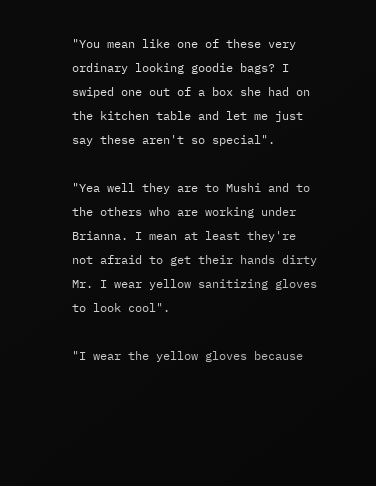"You mean like one of these very ordinary looking goodie bags? I swiped one out of a box she had on the kitchen table and let me just say these aren't so special".

"Yea well they are to Mushi and to the others who are working under Brianna. I mean at least they're not afraid to get their hands dirty Mr. I wear yellow sanitizing gloves to look cool".

"I wear the yellow gloves because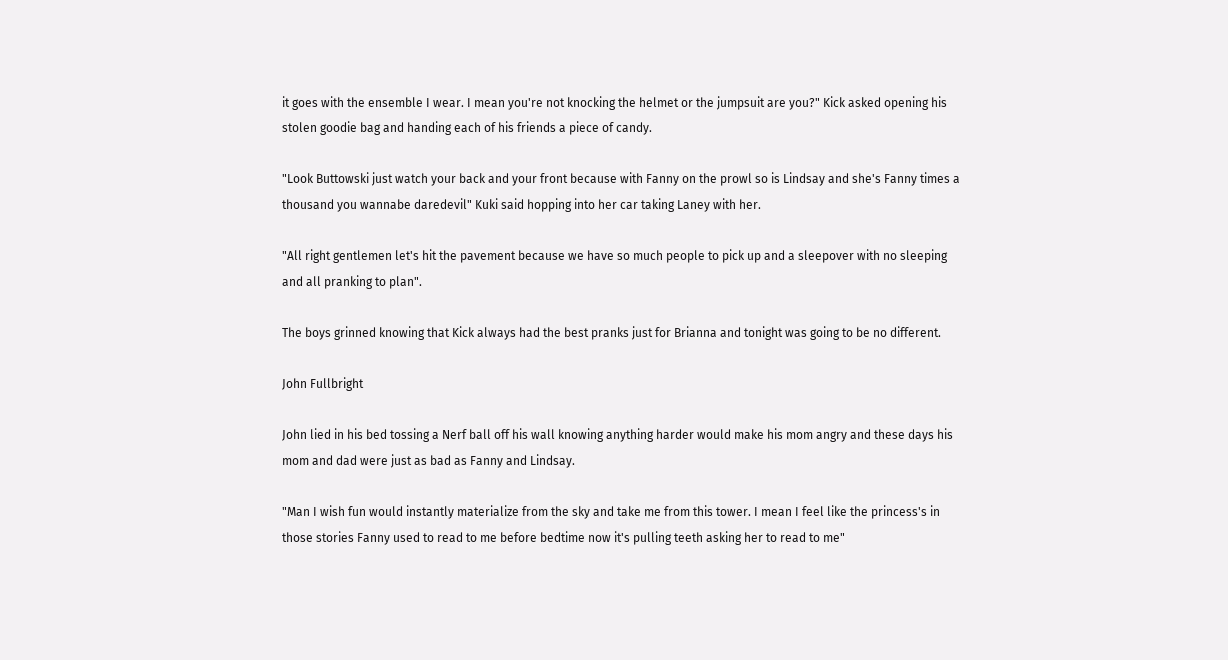it goes with the ensemble I wear. I mean you're not knocking the helmet or the jumpsuit are you?" Kick asked opening his stolen goodie bag and handing each of his friends a piece of candy.

"Look Buttowski just watch your back and your front because with Fanny on the prowl so is Lindsay and she's Fanny times a thousand you wannabe daredevil" Kuki said hopping into her car taking Laney with her.

"All right gentlemen let's hit the pavement because we have so much people to pick up and a sleepover with no sleeping and all pranking to plan".

The boys grinned knowing that Kick always had the best pranks just for Brianna and tonight was going to be no different.

John Fullbright

John lied in his bed tossing a Nerf ball off his wall knowing anything harder would make his mom angry and these days his mom and dad were just as bad as Fanny and Lindsay.

"Man I wish fun would instantly materialize from the sky and take me from this tower. I mean I feel like the princess's in those stories Fanny used to read to me before bedtime now it's pulling teeth asking her to read to me"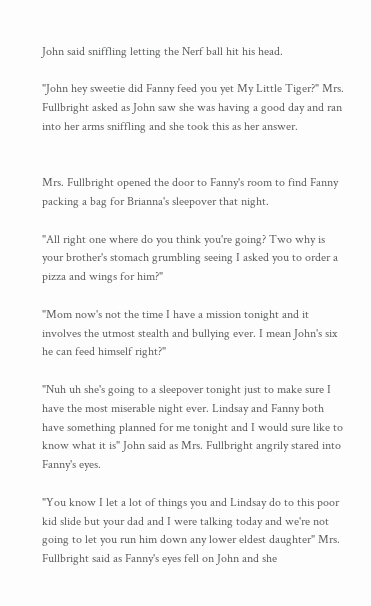John said sniffling letting the Nerf ball hit his head.

"John hey sweetie did Fanny feed you yet My Little Tiger?" Mrs. Fullbright asked as John saw she was having a good day and ran into her arms sniffling and she took this as her answer.


Mrs. Fullbright opened the door to Fanny's room to find Fanny packing a bag for Brianna's sleepover that night.

"All right one where do you think you're going? Two why is your brother's stomach grumbling seeing I asked you to order a pizza and wings for him?"

"Mom now's not the time I have a mission tonight and it involves the utmost stealth and bullying ever. I mean John's six he can feed himself right?"

"Nuh uh she's going to a sleepover tonight just to make sure I have the most miserable night ever. Lindsay and Fanny both have something planned for me tonight and I would sure like to know what it is" John said as Mrs. Fullbright angrily stared into Fanny's eyes.

"You know I let a lot of things you and Lindsay do to this poor kid slide but your dad and I were talking today and we're not going to let you run him down any lower eldest daughter" Mrs. Fullbright said as Fanny's eyes fell on John and she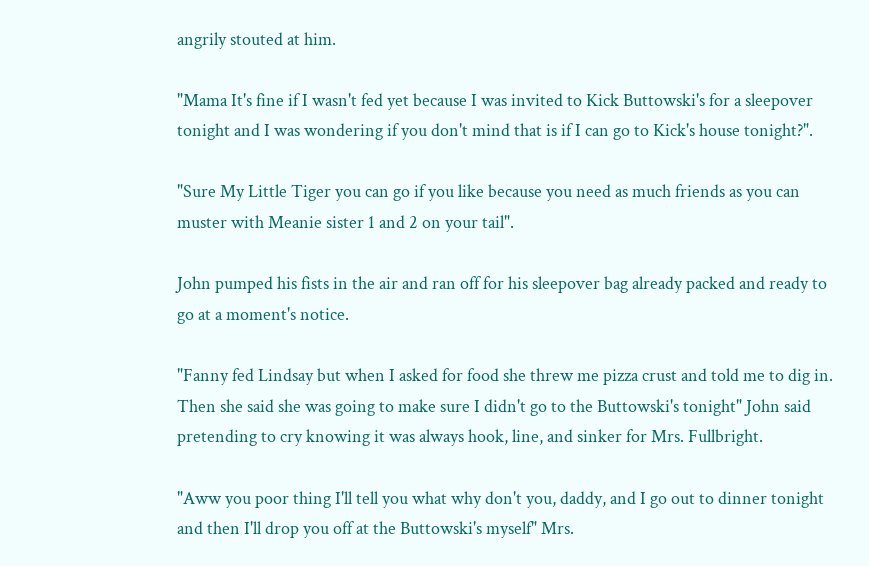angrily stouted at him.

"Mama It's fine if I wasn't fed yet because I was invited to Kick Buttowski's for a sleepover tonight and I was wondering if you don't mind that is if I can go to Kick's house tonight?".

"Sure My Little Tiger you can go if you like because you need as much friends as you can muster with Meanie sister 1 and 2 on your tail".

John pumped his fists in the air and ran off for his sleepover bag already packed and ready to go at a moment's notice.

"Fanny fed Lindsay but when I asked for food she threw me pizza crust and told me to dig in. Then she said she was going to make sure I didn't go to the Buttowski's tonight" John said pretending to cry knowing it was always hook, line, and sinker for Mrs. Fullbright.

"Aww you poor thing I'll tell you what why don't you, daddy, and I go out to dinner tonight and then I'll drop you off at the Buttowski's myself" Mrs.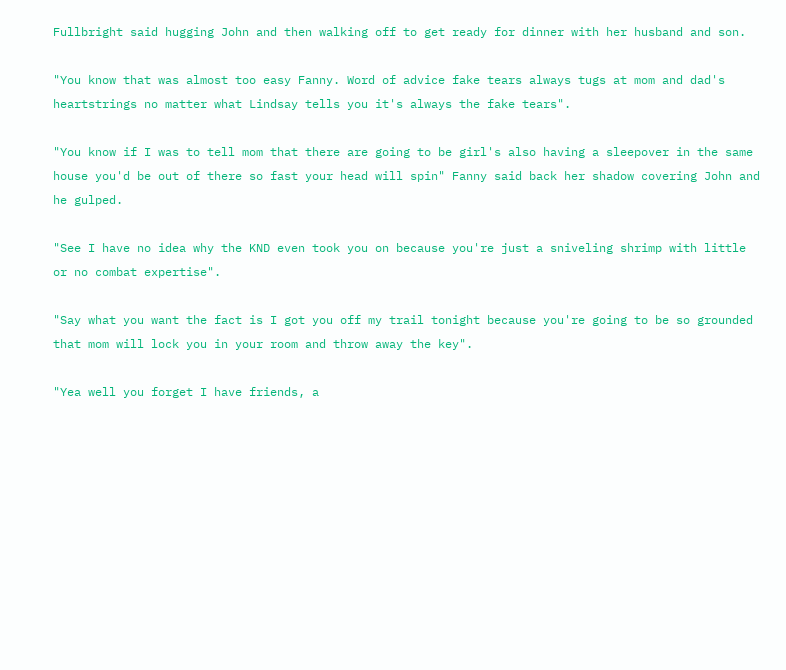Fullbright said hugging John and then walking off to get ready for dinner with her husband and son.

"You know that was almost too easy Fanny. Word of advice fake tears always tugs at mom and dad's heartstrings no matter what Lindsay tells you it's always the fake tears".

"You know if I was to tell mom that there are going to be girl's also having a sleepover in the same house you'd be out of there so fast your head will spin" Fanny said back her shadow covering John and he gulped.

"See I have no idea why the KND even took you on because you're just a sniveling shrimp with little or no combat expertise".

"Say what you want the fact is I got you off my trail tonight because you're going to be so grounded that mom will lock you in your room and throw away the key".

"Yea well you forget I have friends, a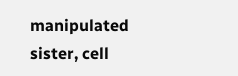manipulated sister, cell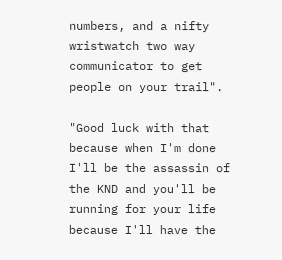numbers, and a nifty wristwatch two way communicator to get people on your trail".

"Good luck with that because when I'm done I'll be the assassin of the KND and you'll be running for your life because I'll have the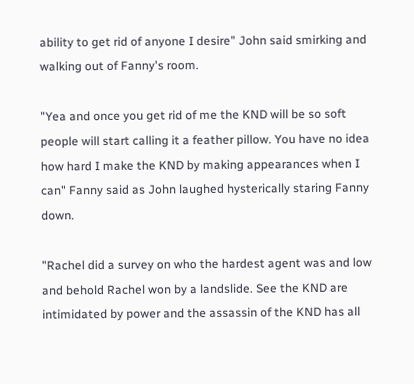ability to get rid of anyone I desire" John said smirking and walking out of Fanny's room.

"Yea and once you get rid of me the KND will be so soft people will start calling it a feather pillow. You have no idea how hard I make the KND by making appearances when I can" Fanny said as John laughed hysterically staring Fanny down.

"Rachel did a survey on who the hardest agent was and low and behold Rachel won by a landslide. See the KND are intimidated by power and the assassin of the KND has all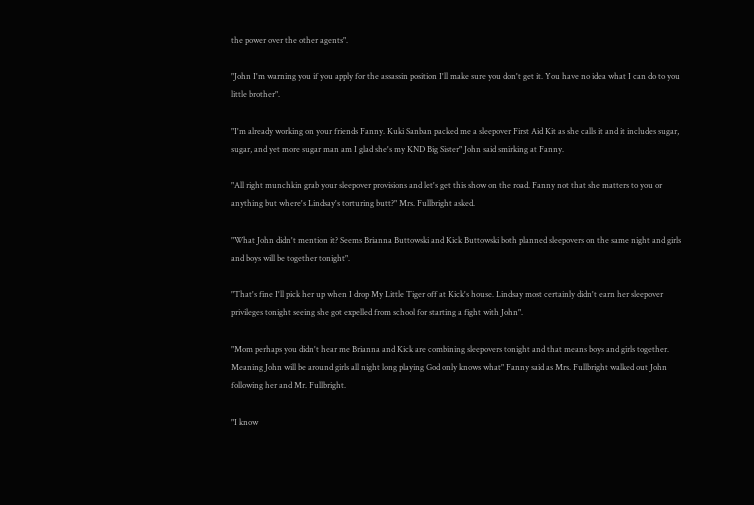the power over the other agents".

"John I'm warning you if you apply for the assassin position I'll make sure you don't get it. You have no idea what I can do to you little brother".

"I'm already working on your friends Fanny. Kuki Sanban packed me a sleepover First Aid Kit as she calls it and it includes sugar, sugar, and yet more sugar man am I glad she's my KND Big Sister" John said smirking at Fanny.

"All right munchkin grab your sleepover provisions and let's get this show on the road. Fanny not that she matters to you or anything but where's Lindsay's torturing butt?" Mrs. Fullbright asked.

"What John didn't mention it? Seems Brianna Buttowski and Kick Buttowski both planned sleepovers on the same night and girls and boys will be together tonight".

"That's fine I'll pick her up when I drop My Little Tiger off at Kick's house. Lindsay most certainly didn't earn her sleepover privileges tonight seeing she got expelled from school for starting a fight with John".

"Mom perhaps you didn't hear me Brianna and Kick are combining sleepovers tonight and that means boys and girls together. Meaning John will be around girls all night long playing God only knows what" Fanny said as Mrs. Fullbright walked out John following her and Mr. Fullbright.

"I know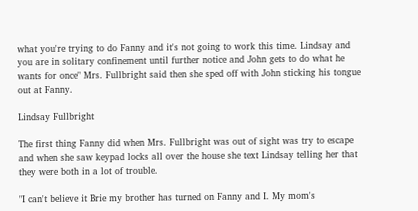what you're trying to do Fanny and it's not going to work this time. Lindsay and you are in solitary confinement until further notice and John gets to do what he wants for once" Mrs. Fullbright said then she sped off with John sticking his tongue out at Fanny.

Lindsay Fullbright

The first thing Fanny did when Mrs. Fullbright was out of sight was try to escape and when she saw keypad locks all over the house she text Lindsay telling her that they were both in a lot of trouble.

"I can't believe it Brie my brother has turned on Fanny and I. My mom's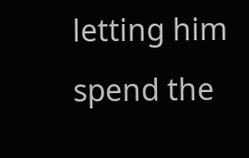letting him spend the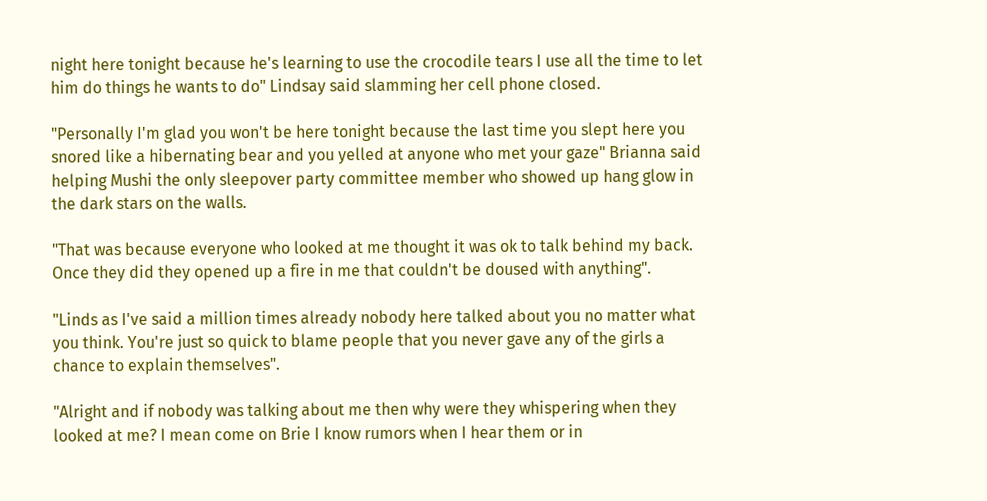night here tonight because he's learning to use the crocodile tears I use all the time to let him do things he wants to do" Lindsay said slamming her cell phone closed.

"Personally I'm glad you won't be here tonight because the last time you slept here you snored like a hibernating bear and you yelled at anyone who met your gaze" Brianna said helping Mushi the only sleepover party committee member who showed up hang glow in the dark stars on the walls.

"That was because everyone who looked at me thought it was ok to talk behind my back. Once they did they opened up a fire in me that couldn't be doused with anything".

"Linds as I've said a million times already nobody here talked about you no matter what you think. You're just so quick to blame people that you never gave any of the girls a chance to explain themselves".

"Alright and if nobody was talking about me then why were they whispering when they looked at me? I mean come on Brie I know rumors when I hear them or in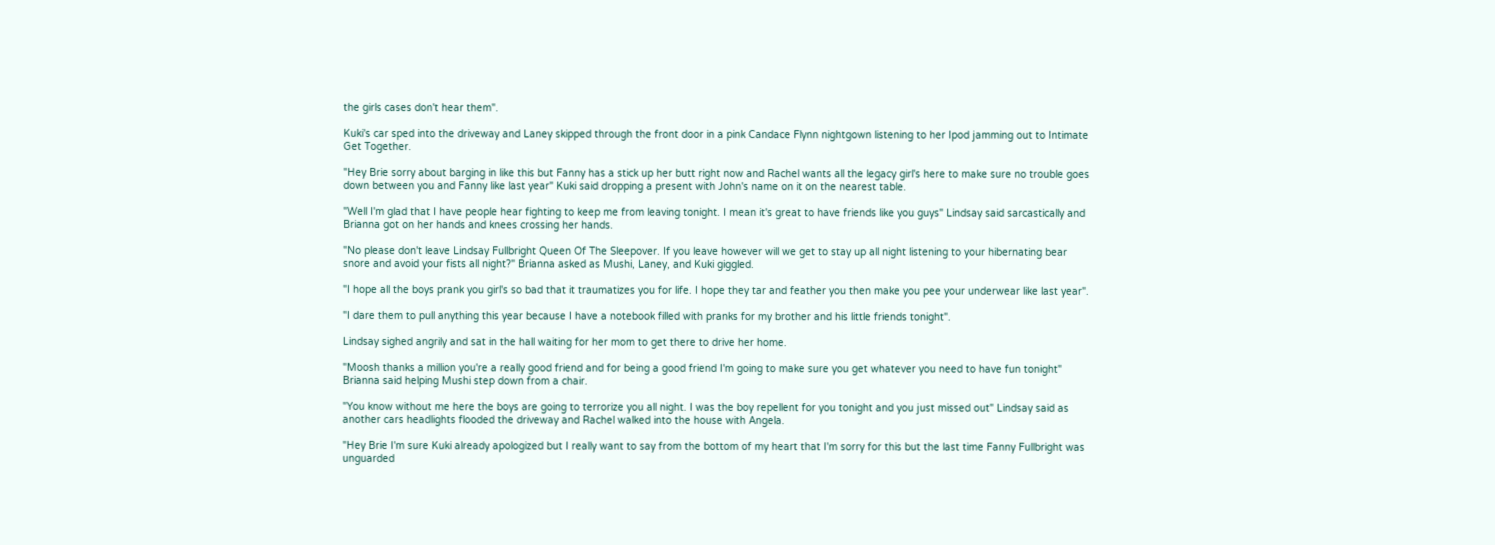the girls cases don't hear them".

Kuki's car sped into the driveway and Laney skipped through the front door in a pink Candace Flynn nightgown listening to her Ipod jamming out to Intimate Get Together.

"Hey Brie sorry about barging in like this but Fanny has a stick up her butt right now and Rachel wants all the legacy girl's here to make sure no trouble goes down between you and Fanny like last year" Kuki said dropping a present with John's name on it on the nearest table.

"Well I'm glad that I have people hear fighting to keep me from leaving tonight. I mean it's great to have friends like you guys" Lindsay said sarcastically and Brianna got on her hands and knees crossing her hands.

"No please don't leave Lindsay Fullbright Queen Of The Sleepover. If you leave however will we get to stay up all night listening to your hibernating bear snore and avoid your fists all night?" Brianna asked as Mushi, Laney, and Kuki giggled.

"I hope all the boys prank you girl's so bad that it traumatizes you for life. I hope they tar and feather you then make you pee your underwear like last year".

"I dare them to pull anything this year because I have a notebook filled with pranks for my brother and his little friends tonight".

Lindsay sighed angrily and sat in the hall waiting for her mom to get there to drive her home.

"Moosh thanks a million you're a really good friend and for being a good friend I'm going to make sure you get whatever you need to have fun tonight" Brianna said helping Mushi step down from a chair.

"You know without me here the boys are going to terrorize you all night. I was the boy repellent for you tonight and you just missed out" Lindsay said as another cars headlights flooded the driveway and Rachel walked into the house with Angela.

"Hey Brie I'm sure Kuki already apologized but I really want to say from the bottom of my heart that I'm sorry for this but the last time Fanny Fullbright was unguarded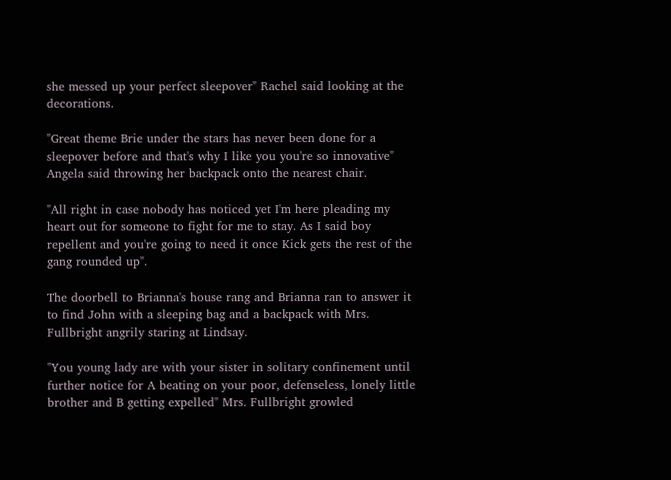she messed up your perfect sleepover" Rachel said looking at the decorations.

"Great theme Brie under the stars has never been done for a sleepover before and that's why I like you you're so innovative" Angela said throwing her backpack onto the nearest chair.

"All right in case nobody has noticed yet I'm here pleading my heart out for someone to fight for me to stay. As I said boy repellent and you're going to need it once Kick gets the rest of the gang rounded up".

The doorbell to Brianna's house rang and Brianna ran to answer it to find John with a sleeping bag and a backpack with Mrs. Fullbright angrily staring at Lindsay.

"You young lady are with your sister in solitary confinement until further notice for A beating on your poor, defenseless, lonely little brother and B getting expelled" Mrs. Fullbright growled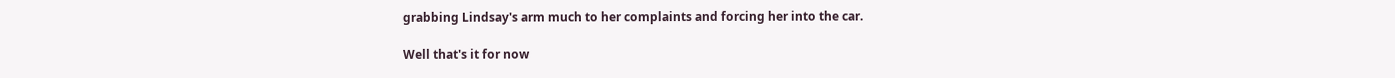grabbing Lindsay's arm much to her complaints and forcing her into the car.

Well that's it for now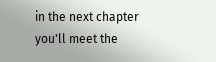in the next chapter you'll meet the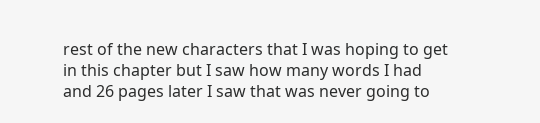rest of the new characters that I was hoping to get in this chapter but I saw how many words I had and 26 pages later I saw that was never going to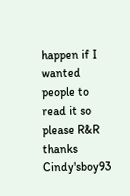happen if I wanted people to read it so please R&R thanks Cindy'sboy93